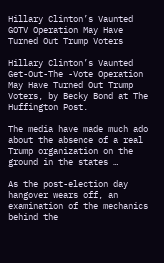Hillary Clinton’s Vaunted GOTV Operation May Have Turned Out Trump Voters

Hillary Clinton’s Vaunted Get-Out-The -Vote Operation May Have Turned Out Trump Voters, by Becky Bond at The Huffington Post.

The media have made much ado about the absence of a real Trump organization on the ground in the states …

As the post-election day hangover wears off, an examination of the mechanics behind the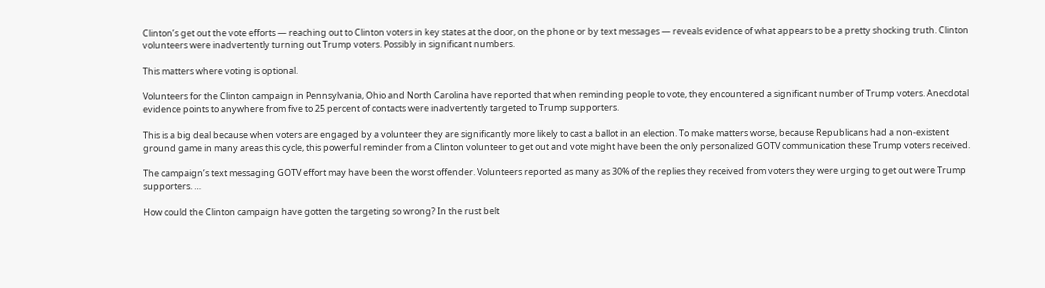Clinton’s get out the vote efforts — reaching out to Clinton voters in key states at the door, on the phone or by text messages — reveals evidence of what appears to be a pretty shocking truth. Clinton volunteers were inadvertently turning out Trump voters. Possibly in significant numbers.

This matters where voting is optional.

Volunteers for the Clinton campaign in Pennsylvania, Ohio and North Carolina have reported that when reminding people to vote, they encountered a significant number of Trump voters. Anecdotal evidence points to anywhere from five to 25 percent of contacts were inadvertently targeted to Trump supporters.

This is a big deal because when voters are engaged by a volunteer they are significantly more likely to cast a ballot in an election. To make matters worse, because Republicans had a non-existent ground game in many areas this cycle, this powerful reminder from a Clinton volunteer to get out and vote might have been the only personalized GOTV communication these Trump voters received.

The campaign’s text messaging GOTV effort may have been the worst offender. Volunteers reported as many as 30% of the replies they received from voters they were urging to get out were Trump supporters. …

How could the Clinton campaign have gotten the targeting so wrong? In the rust belt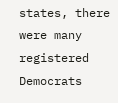states, there were many registered Democrats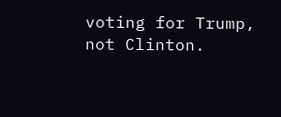voting for Trump, not Clinton.